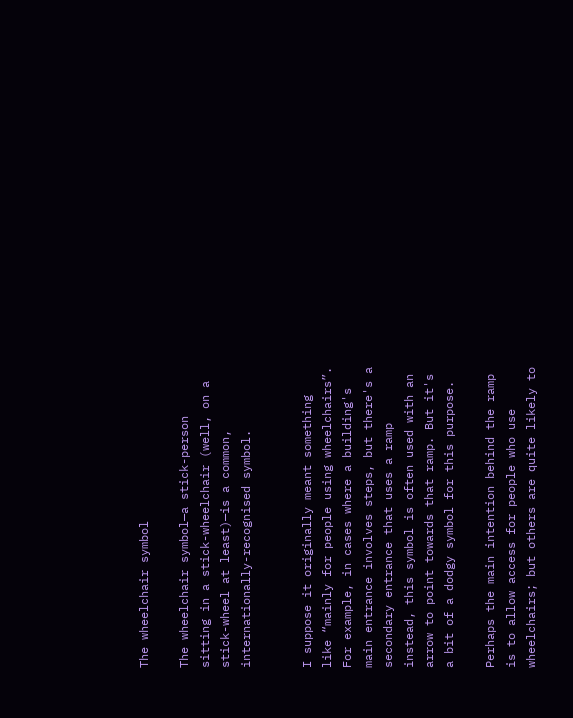The wheelchair symbol

The wheelchair symbol—a stick-person sitting in a stick-wheelchair (well, on a stick-wheel at least)—is a common, internationally-recognised symbol.


I suppose it originally meant something like “mainly for people using wheelchairs”. For example, in cases where a building's main entrance involves steps, but there's a secondary entrance that uses a ramp instead, this symbol is often used with an arrow to point towards that ramp. But it's a bit of a dodgy symbol for this purpose.

Perhaps the main intention behind the ramp is to allow access for people who use wheelchairs; but others are quite likely to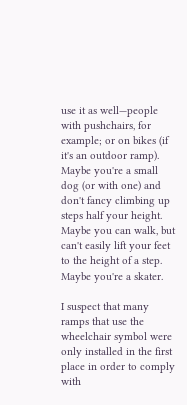use it as well—people with pushchairs, for example; or on bikes (if it's an outdoor ramp). Maybe you're a small dog (or with one) and don't fancy climbing up steps half your height. Maybe you can walk, but can't easily lift your feet to the height of a step. Maybe you're a skater.

I suspect that many ramps that use the wheelchair symbol were only installed in the first place in order to comply with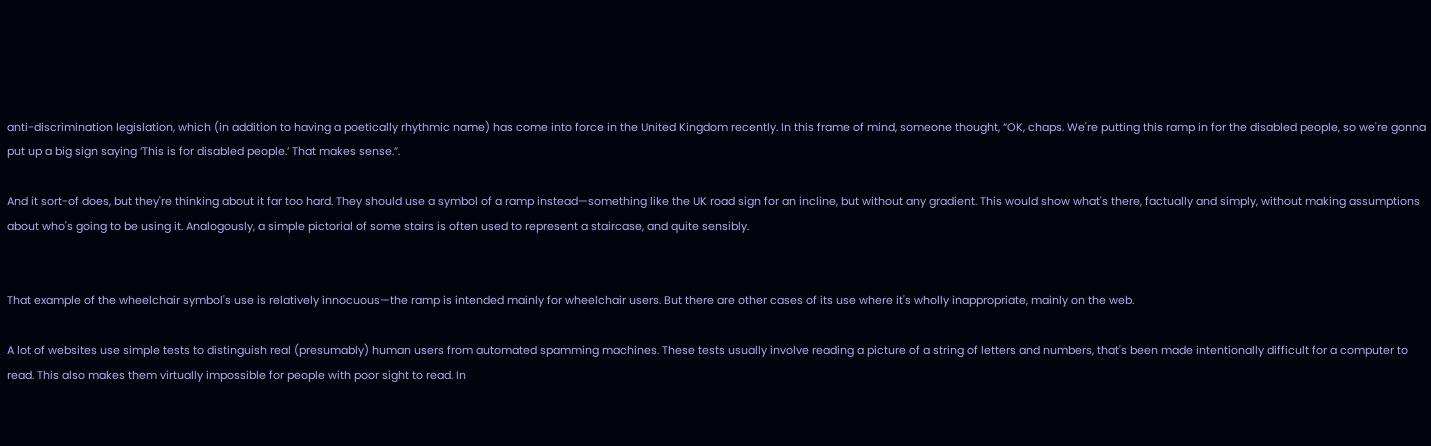anti-discrimination legislation, which (in addition to having a poetically rhythmic name) has come into force in the United Kingdom recently. In this frame of mind, someone thought, “OK, chaps. We're putting this ramp in for the disabled people, so we're gonna put up a big sign saying ‘This is for disabled people.’ That makes sense.”.

And it sort-of does, but they're thinking about it far too hard. They should use a symbol of a ramp instead—something like the UK road sign for an incline, but without any gradient. This would show what's there, factually and simply, without making assumptions about who's going to be using it. Analogously, a simple pictorial of some stairs is often used to represent a staircase, and quite sensibly.


That example of the wheelchair symbol's use is relatively innocuous—the ramp is intended mainly for wheelchair users. But there are other cases of its use where it's wholly inappropriate, mainly on the web.

A lot of websites use simple tests to distinguish real (presumably) human users from automated spamming machines. These tests usually involve reading a picture of a string of letters and numbers, that's been made intentionally difficult for a computer to read. This also makes them virtually impossible for people with poor sight to read. In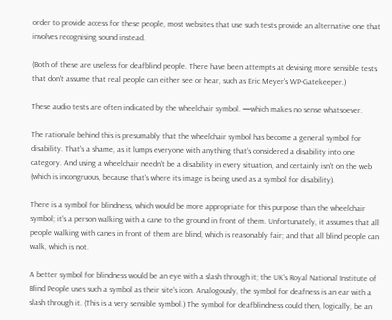order to provide access for these people, most websites that use such tests provide an alternative one that involves recognising sound instead.

(Both of these are useless for deafblind people. There have been attempts at devising more sensible tests that don't assume that real people can either see or hear, such as Eric Meyer's WP-Gatekeeper.)

These audio tests are often indicated by the wheelchair symbol. —which makes no sense whatsoever.

The rationale behind this is presumably that the wheelchair symbol has become a general symbol for disability. That's a shame, as it lumps everyone with anything that's considered a disability into one category. And using a wheelchair needn't be a disability in every situation, and certainly isn't on the web (which is incongruous, because that's where its image is being used as a symbol for disability).

There is a symbol for blindness, which would be more appropriate for this purpose than the wheelchair symbol; it's a person walking with a cane to the ground in front of them. Unfortunately, it assumes that all people walking with canes in front of them are blind, which is reasonably fair; and that all blind people can walk, which is not.

A better symbol for blindness would be an eye with a slash through it; the UK's Royal National Institute of Blind People uses such a symbol as their site's icon. Analogously, the symbol for deafness is an ear with a slash through it. (This is a very sensible symbol.) The symbol for deafblindness could then, logically, be an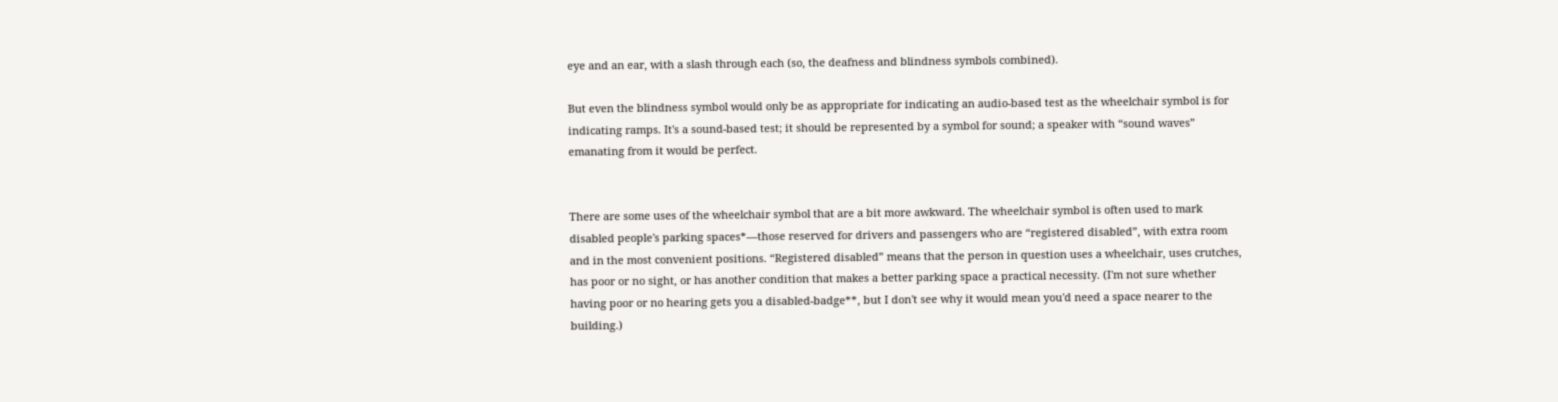eye and an ear, with a slash through each (so, the deafness and blindness symbols combined).

But even the blindness symbol would only be as appropriate for indicating an audio-based test as the wheelchair symbol is for indicating ramps. It's a sound-based test; it should be represented by a symbol for sound; a speaker with “sound waves” emanating from it would be perfect.


There are some uses of the wheelchair symbol that are a bit more awkward. The wheelchair symbol is often used to mark disabled people's parking spaces*—those reserved for drivers and passengers who are “registered disabled”, with extra room and in the most convenient positions. “Registered disabled” means that the person in question uses a wheelchair, uses crutches, has poor or no sight, or has another condition that makes a better parking space a practical necessity. (I'm not sure whether having poor or no hearing gets you a disabled-badge**, but I don't see why it would mean you'd need a space nearer to the building.)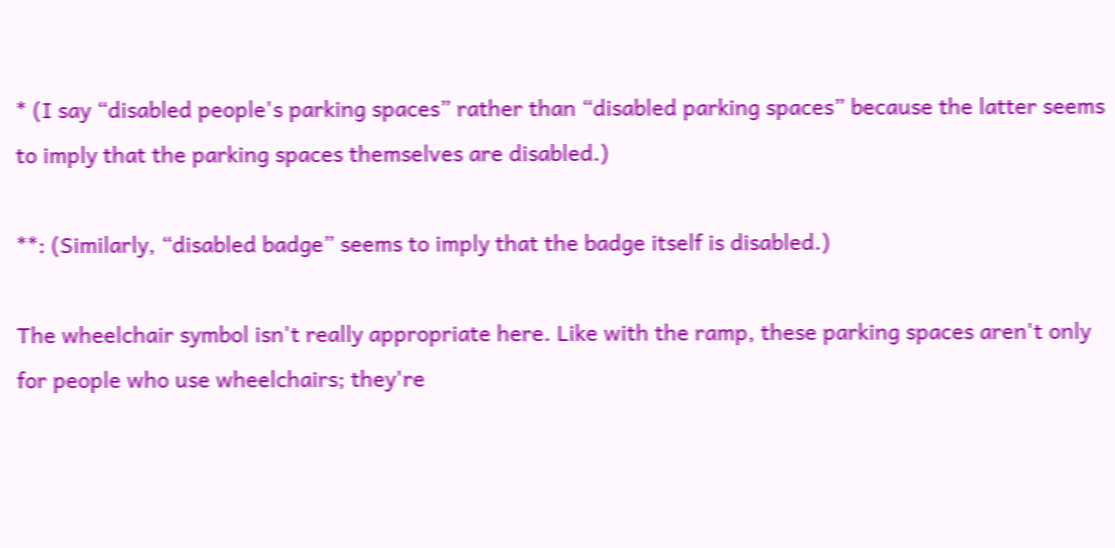* (I say “disabled people's parking spaces” rather than “disabled parking spaces” because the latter seems to imply that the parking spaces themselves are disabled.)

**: (Similarly, “disabled badge” seems to imply that the badge itself is disabled.)

The wheelchair symbol isn't really appropriate here. Like with the ramp, these parking spaces aren't only for people who use wheelchairs; they're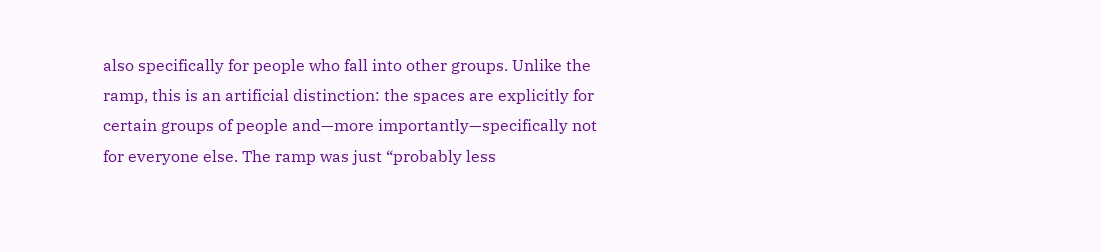also specifically for people who fall into other groups. Unlike the ramp, this is an artificial distinction: the spaces are explicitly for certain groups of people and—more importantly—specifically not for everyone else. The ramp was just “probably less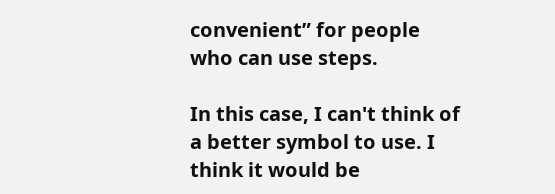convenient” for people who can use steps.

In this case, I can't think of a better symbol to use. I think it would be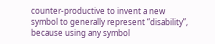counter-productive to invent a new symbol to generally represent “disability”, because using any symbol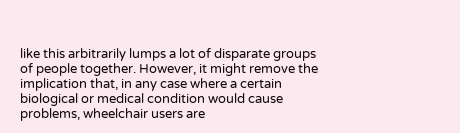like this arbitrarily lumps a lot of disparate groups of people together. However, it might remove the implication that, in any case where a certain biological or medical condition would cause problems, wheelchair users are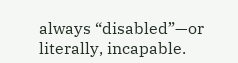always “disabled”—or literally, incapable.